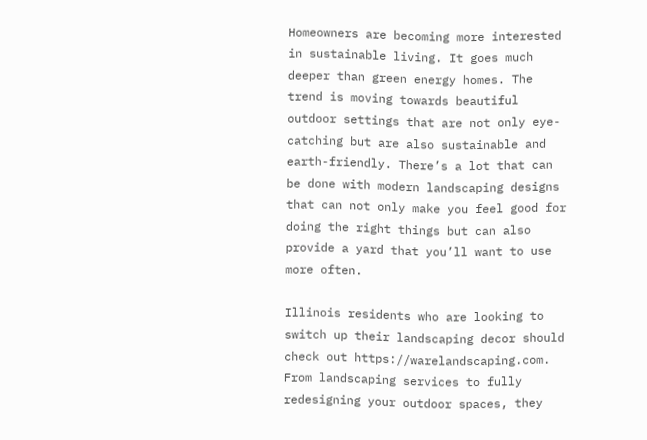Homeowners are becoming more interested in sustainable living. It goes much deeper than green energy homes. The trend is moving towards beautiful outdoor settings that are not only eye-catching but are also sustainable and earth-friendly. There’s a lot that can be done with modern landscaping designs that can not only make you feel good for doing the right things but can also provide a yard that you’ll want to use more often.

Illinois residents who are looking to switch up their landscaping decor should check out https://warelandscaping.com. From landscaping services to fully redesigning your outdoor spaces, they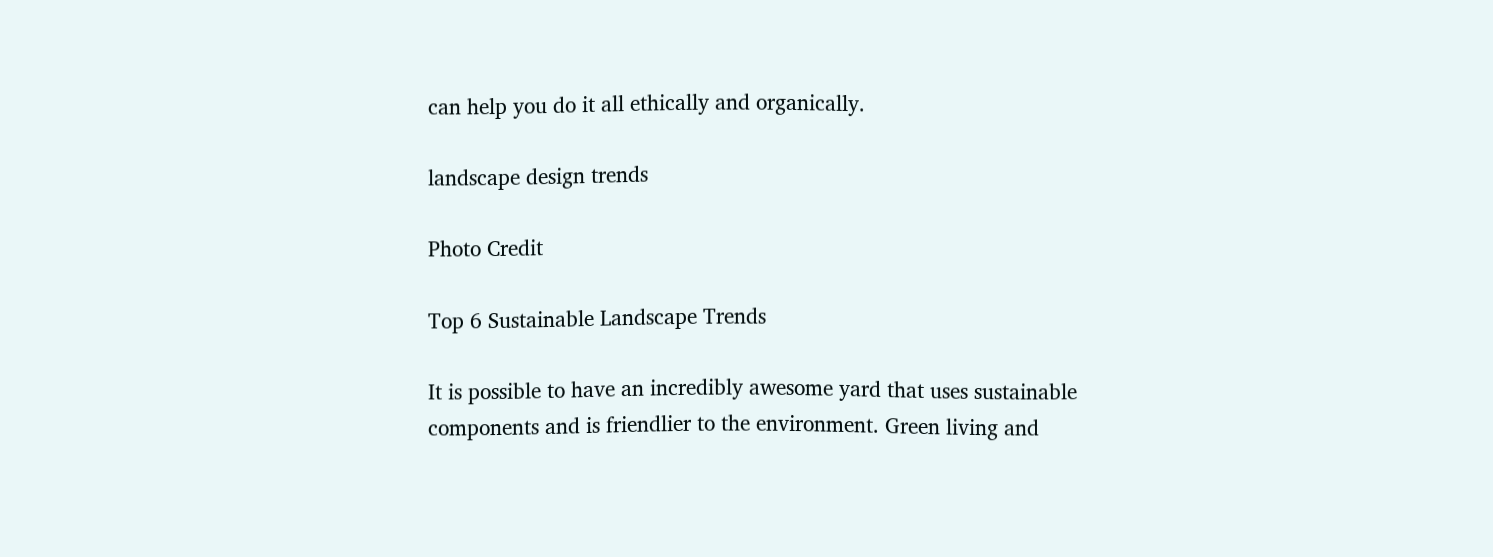can help you do it all ethically and organically.

landscape design trends

Photo Credit

Top 6 Sustainable Landscape Trends

It is possible to have an incredibly awesome yard that uses sustainable components and is friendlier to the environment. Green living and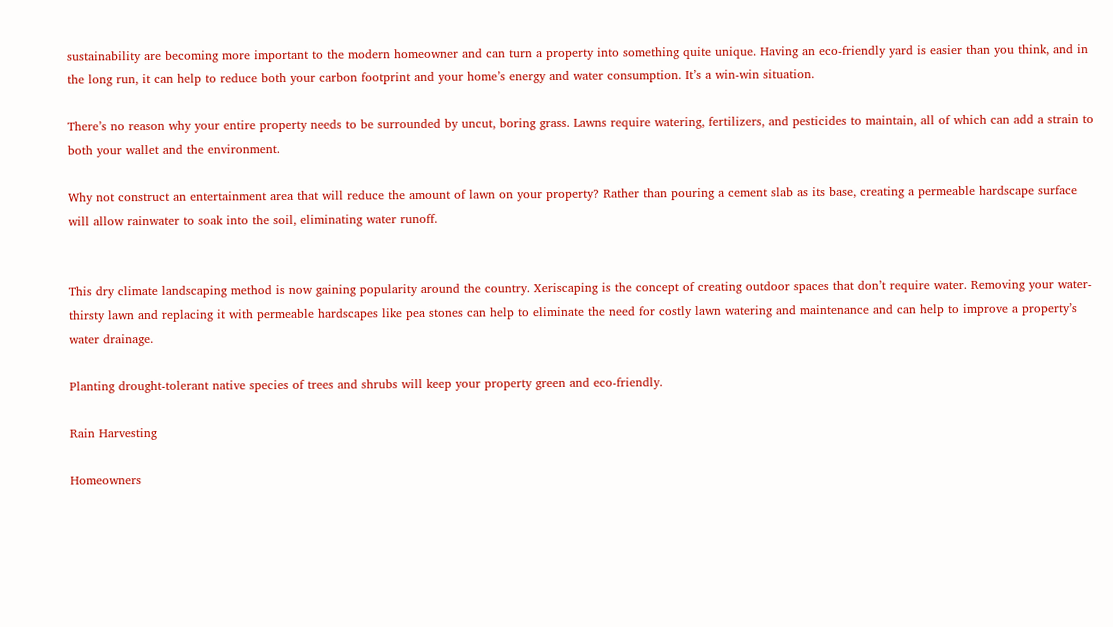sustainability are becoming more important to the modern homeowner and can turn a property into something quite unique. Having an eco-friendly yard is easier than you think, and in the long run, it can help to reduce both your carbon footprint and your home’s energy and water consumption. It’s a win-win situation.

There’s no reason why your entire property needs to be surrounded by uncut, boring grass. Lawns require watering, fertilizers, and pesticides to maintain, all of which can add a strain to both your wallet and the environment.

Why not construct an entertainment area that will reduce the amount of lawn on your property? Rather than pouring a cement slab as its base, creating a permeable hardscape surface will allow rainwater to soak into the soil, eliminating water runoff.


This dry climate landscaping method is now gaining popularity around the country. Xeriscaping is the concept of creating outdoor spaces that don’t require water. Removing your water-thirsty lawn and replacing it with permeable hardscapes like pea stones can help to eliminate the need for costly lawn watering and maintenance and can help to improve a property’s water drainage.

Planting drought-tolerant native species of trees and shrubs will keep your property green and eco-friendly.

Rain Harvesting

Homeowners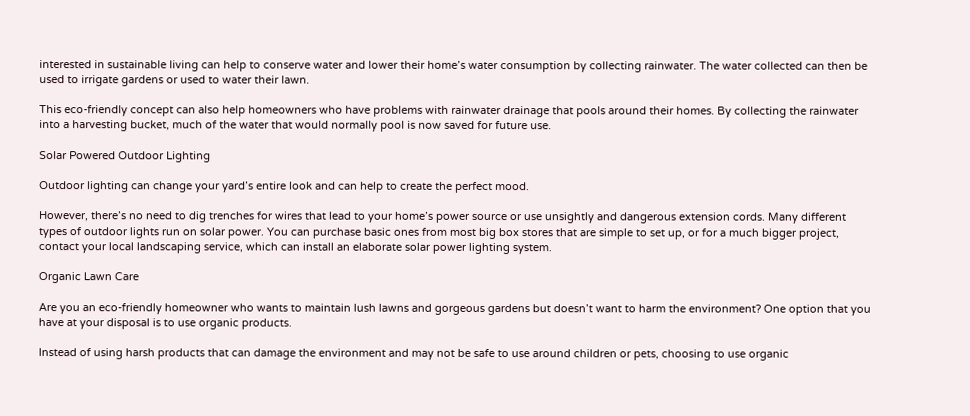interested in sustainable living can help to conserve water and lower their home’s water consumption by collecting rainwater. The water collected can then be used to irrigate gardens or used to water their lawn.

This eco-friendly concept can also help homeowners who have problems with rainwater drainage that pools around their homes. By collecting the rainwater into a harvesting bucket, much of the water that would normally pool is now saved for future use.

Solar Powered Outdoor Lighting

Outdoor lighting can change your yard’s entire look and can help to create the perfect mood.

However, there’s no need to dig trenches for wires that lead to your home’s power source or use unsightly and dangerous extension cords. Many different types of outdoor lights run on solar power. You can purchase basic ones from most big box stores that are simple to set up, or for a much bigger project, contact your local landscaping service, which can install an elaborate solar power lighting system.

Organic Lawn Care

Are you an eco-friendly homeowner who wants to maintain lush lawns and gorgeous gardens but doesn’t want to harm the environment? One option that you have at your disposal is to use organic products.

Instead of using harsh products that can damage the environment and may not be safe to use around children or pets, choosing to use organic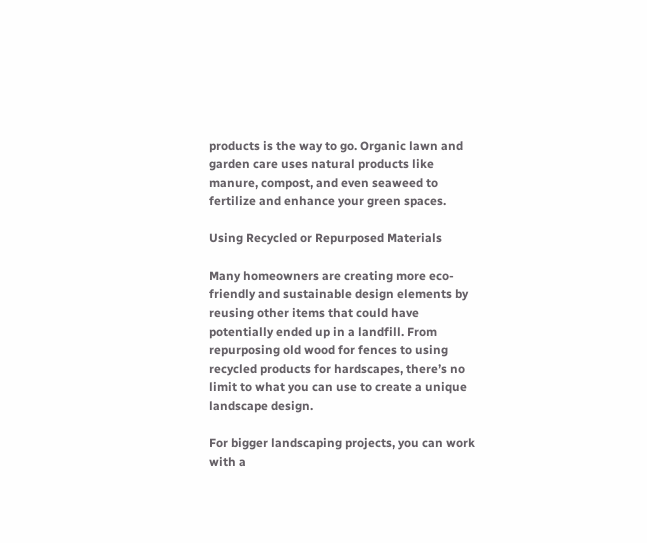products is the way to go. Organic lawn and garden care uses natural products like manure, compost, and even seaweed to fertilize and enhance your green spaces.

Using Recycled or Repurposed Materials

Many homeowners are creating more eco-friendly and sustainable design elements by reusing other items that could have potentially ended up in a landfill. From repurposing old wood for fences to using recycled products for hardscapes, there’s no limit to what you can use to create a unique landscape design.

For bigger landscaping projects, you can work with a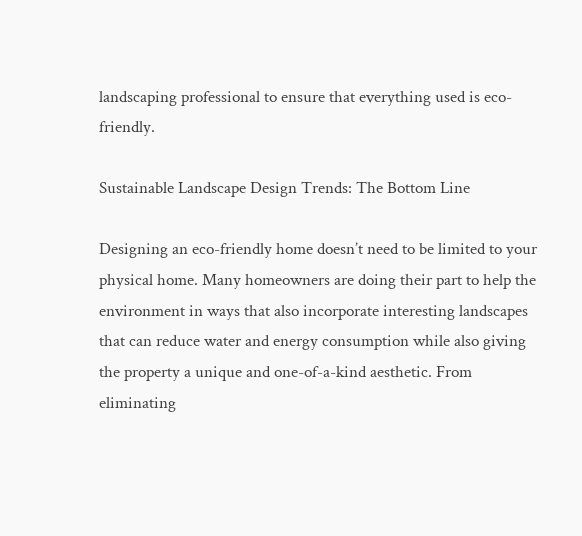landscaping professional to ensure that everything used is eco-friendly.

Sustainable Landscape Design Trends: The Bottom Line

Designing an eco-friendly home doesn’t need to be limited to your physical home. Many homeowners are doing their part to help the environment in ways that also incorporate interesting landscapes that can reduce water and energy consumption while also giving the property a unique and one-of-a-kind aesthetic. From eliminating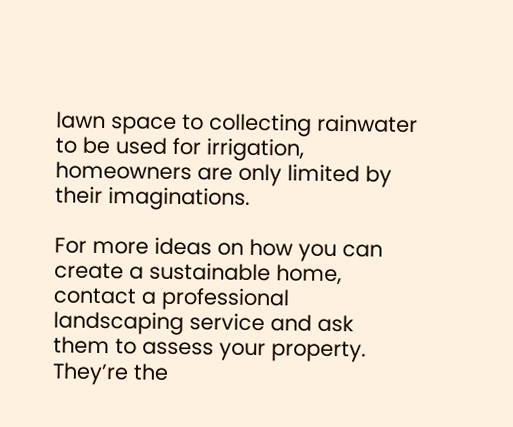lawn space to collecting rainwater to be used for irrigation, homeowners are only limited by their imaginations.

For more ideas on how you can create a sustainable home, contact a professional landscaping service and ask them to assess your property. They’re the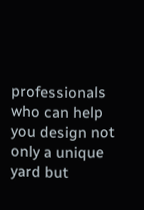professionals who can help you design not only a unique yard but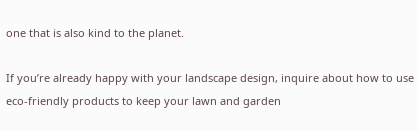one that is also kind to the planet.

If you’re already happy with your landscape design, inquire about how to use eco-friendly products to keep your lawn and garden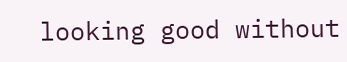looking good without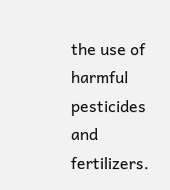the use of harmful pesticides and fertilizers.